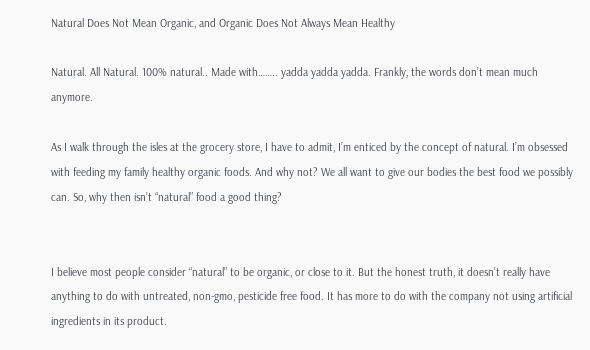Natural Does Not Mean Organic, and Organic Does Not Always Mean Healthy

Natural. All Natural. 100% natural.. Made with…….. yadda yadda yadda. Frankly, the words don’t mean much anymore.

As I walk through the isles at the grocery store, I have to admit, I’m enticed by the concept of natural. I’m obsessed with feeding my family healthy organic foods. And why not? We all want to give our bodies the best food we possibly can. So, why then isn’t “natural” food a good thing?


I believe most people consider “natural” to be organic, or close to it. But the honest truth, it doesn’t really have anything to do with untreated, non-gmo, pesticide free food. It has more to do with the company not using artificial ingredients in its product.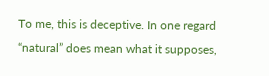To me, this is deceptive. In one regard “natural” does mean what it supposes,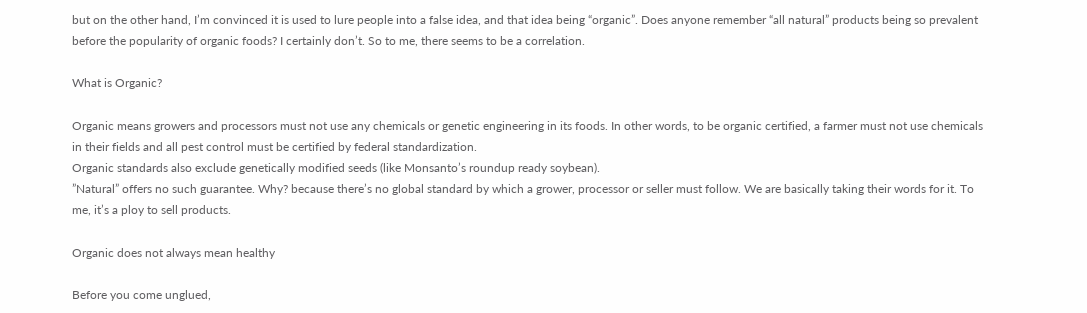but on the other hand, I’m convinced it is used to lure people into a false idea, and that idea being “organic”. Does anyone remember “all natural” products being so prevalent before the popularity of organic foods? I certainly don’t. So to me, there seems to be a correlation.

What is Organic?

Organic means growers and processors must not use any chemicals or genetic engineering in its foods. In other words, to be organic certified, a farmer must not use chemicals in their fields and all pest control must be certified by federal standardization.
Organic standards also exclude genetically modified seeds (like Monsanto’s roundup ready soybean).
”Natural” offers no such guarantee. Why? because there’s no global standard by which a grower, processor or seller must follow. We are basically taking their words for it. To me, it’s a ploy to sell products.

Organic does not always mean healthy

Before you come unglued,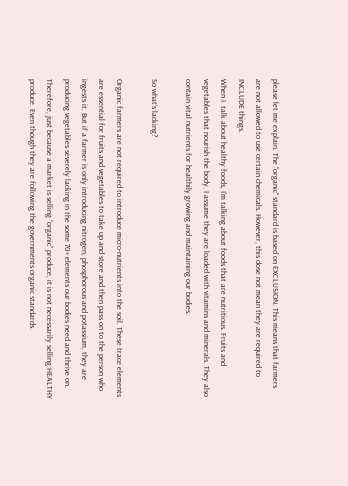please let me explain. The “organic” standard is based on EXCLUSION. This means that farmers are not allowed to use certain chemicals. However, this dose not mean they are required to INCLUDE things.
When I  talk about healthy foods, I’m talking about foods that are nutritious. Fruits and vegetables that nourish the body. I assume they are loaded with vitamins and minerals. They also contain vital nutrients for healthily growing and maintaining our bodies.

So what’s lacking?

Organic farmers are not required to introduce micro-nutrients into the soil. These trace elements are essential for fruits and vegetables to take up and store and then pass on to the person who ingests it. But if a farmer is only introducing nitrogen, phosphorous and potassium, they are producing vegetables severely lacking in the some 70+ elements our bodies need and thrive on. Therefore, just because a market is selling “organic” produce, it is not necessarily selling HEALTHY produce. Even though they are following the governments organic standards.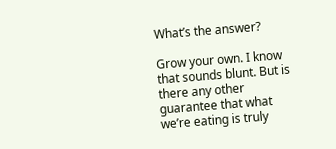What’s the answer?

Grow your own. I know that sounds blunt. But is there any other guarantee that what we’re eating is truly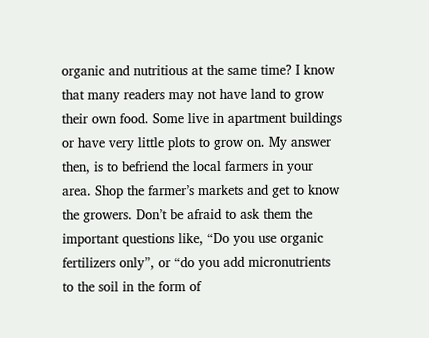organic and nutritious at the same time? I know that many readers may not have land to grow their own food. Some live in apartment buildings or have very little plots to grow on. My answer then, is to befriend the local farmers in your area. Shop the farmer’s markets and get to know the growers. Don’t be afraid to ask them the important questions like, “Do you use organic fertilizers only”, or “do you add micronutrients to the soil in the form of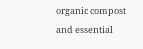organic compost and essential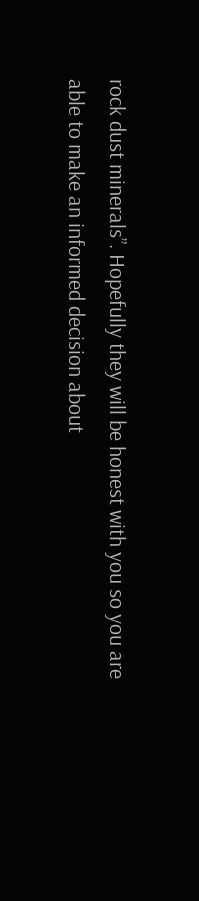rock dust minerals”. Hopefully they will be honest with you so you are able to make an informed decision about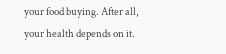your food buying. After all, your health depends on it.